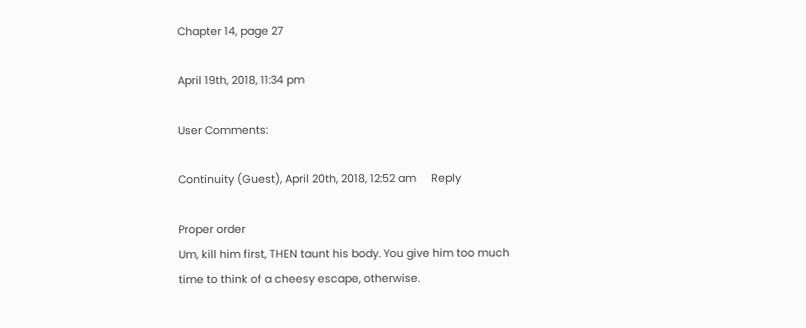Chapter 14, page 27

April 19th, 2018, 11:34 pm

User Comments:

Continuity (Guest), April 20th, 2018, 12:52 am     Reply

Proper order
Um, kill him first, THEN taunt his body. You give him too much time to think of a cheesy escape, otherwise.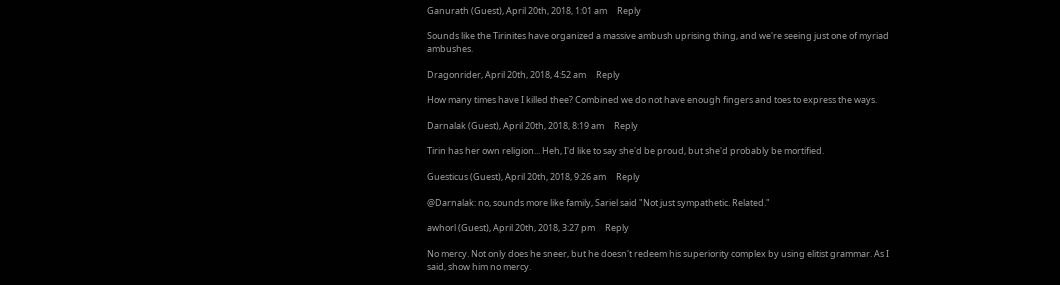Ganurath (Guest), April 20th, 2018, 1:01 am     Reply

Sounds like the Tirinites have organized a massive ambush uprising thing, and we're seeing just one of myriad ambushes.

Dragonrider, April 20th, 2018, 4:52 am     Reply

How many times have I killed thee? Combined we do not have enough fingers and toes to express the ways.

Darnalak (Guest), April 20th, 2018, 8:19 am     Reply

Tirin has her own religion... Heh, I'd like to say she'd be proud, but she'd probably be mortified.

Guesticus (Guest), April 20th, 2018, 9:26 am     Reply

@Darnalak: no, sounds more like family, Sariel said "Not just sympathetic. Related."

awhorl (Guest), April 20th, 2018, 3:27 pm     Reply

No mercy. Not only does he sneer, but he doesn't redeem his superiority complex by using elitist grammar. As I said, show him no mercy.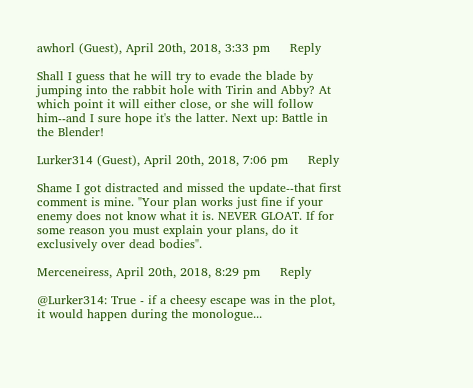awhorl (Guest), April 20th, 2018, 3:33 pm     Reply

Shall I guess that he will try to evade the blade by jumping into the rabbit hole with Tirin and Abby? At which point it will either close, or she will follow him--and I sure hope it's the latter. Next up: Battle in the Blender!

Lurker314 (Guest), April 20th, 2018, 7:06 pm     Reply

Shame I got distracted and missed the update--that first comment is mine. "Your plan works just fine if your enemy does not know what it is. NEVER GLOAT. If for some reason you must explain your plans, do it exclusively over dead bodies".

Merceneiress, April 20th, 2018, 8:29 pm     Reply

@Lurker314: True - if a cheesy escape was in the plot, it would happen during the monologue...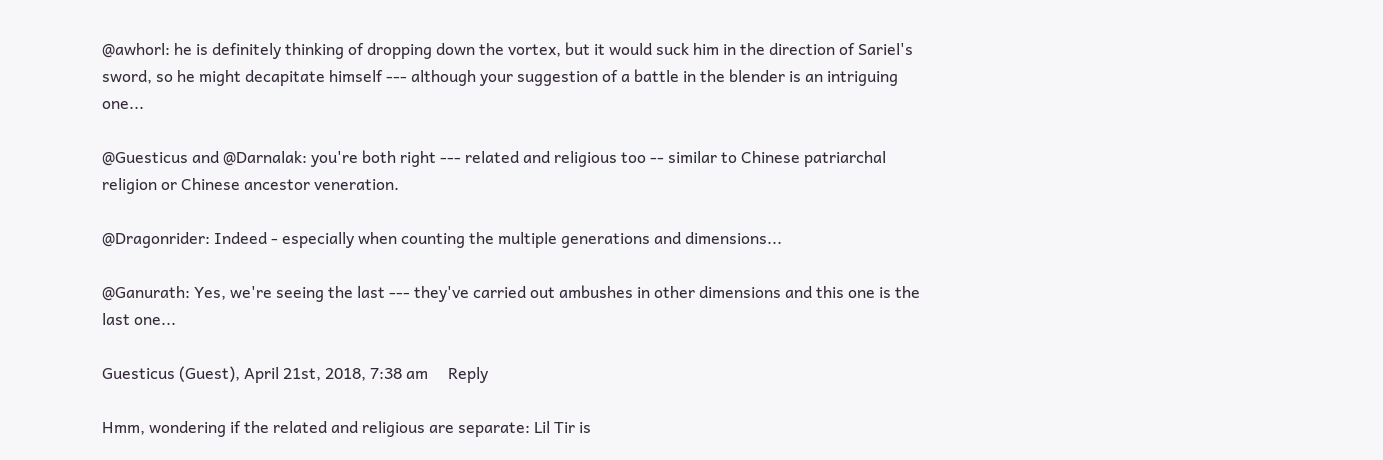@awhorl: he is definitely thinking of dropping down the vortex, but it would suck him in the direction of Sariel's sword, so he might decapitate himself --- although your suggestion of a battle in the blender is an intriguing one...

@Guesticus and @Darnalak: you're both right --- related and religious too -- similar to Chinese patriarchal religion or Chinese ancestor veneration.

@Dragonrider: Indeed - especially when counting the multiple generations and dimensions...

@Ganurath: Yes, we're seeing the last --- they've carried out ambushes in other dimensions and this one is the last one...

Guesticus (Guest), April 21st, 2018, 7:38 am     Reply

Hmm, wondering if the related and religious are separate: Lil Tir is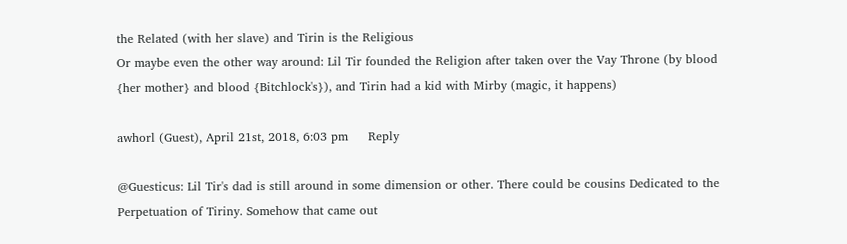the Related (with her slave) and Tirin is the Religious
Or maybe even the other way around: Lil Tir founded the Religion after taken over the Vay Throne (by blood {her mother} and blood {Bitchlock's}), and Tirin had a kid with Mirby (magic, it happens)

awhorl (Guest), April 21st, 2018, 6:03 pm     Reply

@Guesticus: Lil Tir's dad is still around in some dimension or other. There could be cousins Dedicated to the Perpetuation of Tiriny. Somehow that came out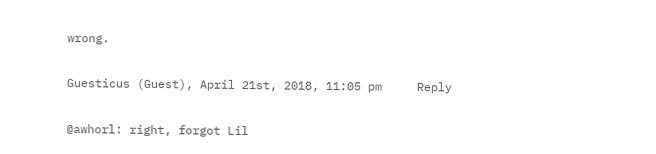wrong.

Guesticus (Guest), April 21st, 2018, 11:05 pm     Reply

@awhorl: right, forgot Lil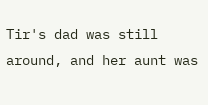Tir's dad was still around, and her aunt was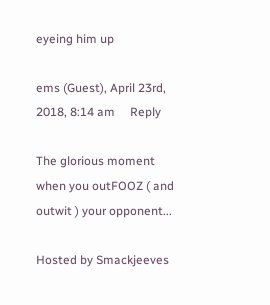eyeing him up

ems (Guest), April 23rd, 2018, 8:14 am     Reply

The glorious moment when you outFOOZ ( and outwit ) your opponent...

Hosted by Smackjeeves